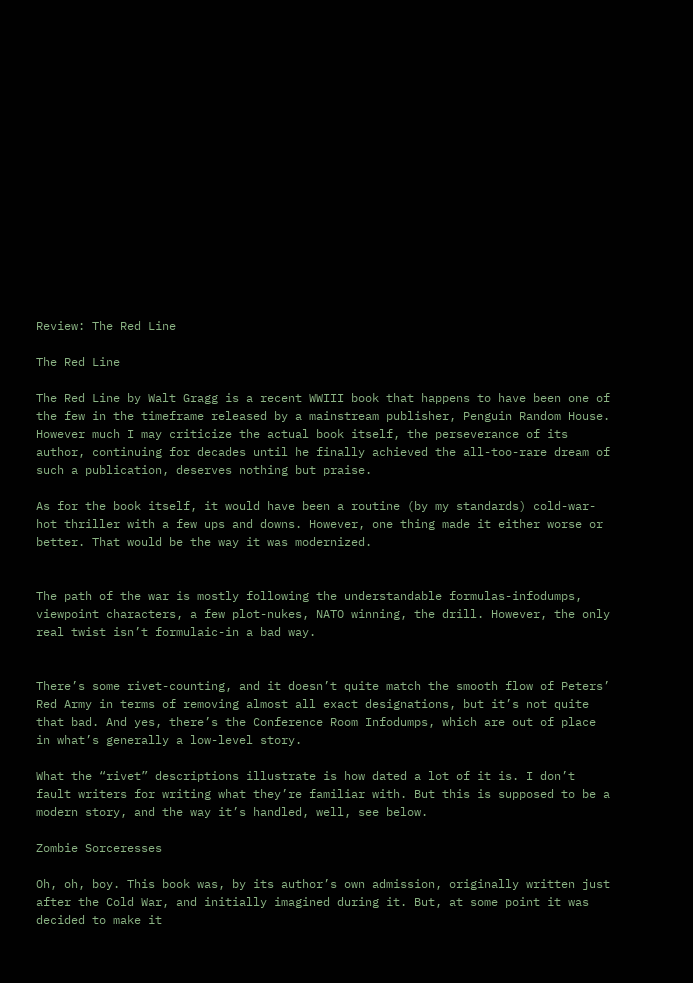Review: The Red Line

The Red Line

The Red Line by Walt Gragg is a recent WWIII book that happens to have been one of the few in the timeframe released by a mainstream publisher, Penguin Random House. However much I may criticize the actual book itself, the perseverance of its author, continuing for decades until he finally achieved the all-too-rare dream of such a publication, deserves nothing but praise.

As for the book itself, it would have been a routine (by my standards) cold-war-hot thriller with a few ups and downs. However, one thing made it either worse or better. That would be the way it was modernized.


The path of the war is mostly following the understandable formulas-infodumps, viewpoint characters, a few plot-nukes, NATO winning, the drill. However, the only real twist isn’t formulaic-in a bad way.


There’s some rivet-counting, and it doesn’t quite match the smooth flow of Peters’ Red Army in terms of removing almost all exact designations, but it’s not quite that bad. And yes, there’s the Conference Room Infodumps, which are out of place in what’s generally a low-level story.

What the “rivet” descriptions illustrate is how dated a lot of it is. I don’t fault writers for writing what they’re familiar with. But this is supposed to be a modern story, and the way it’s handled, well, see below.

Zombie Sorceresses

Oh, oh, boy. This book was, by its author’s own admission, originally written just after the Cold War, and initially imagined during it. But, at some point it was decided to make it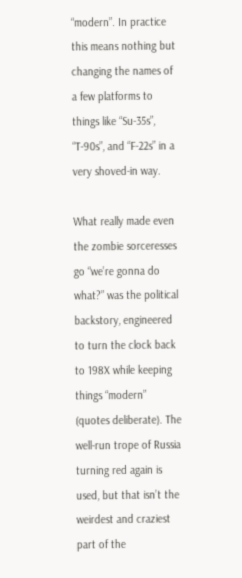“modern”. In practice this means nothing but changing the names of a few platforms to things like “Su-35s”, “T-90s”, and “F-22s” in a very shoved-in way.

What really made even the zombie sorceresses go “we’re gonna do what?” was the political backstory, engineered to turn the clock back to 198X while keeping things “modern” (quotes deliberate). The well-run trope of Russia turning red again is used, but that isn’t the weirdest and craziest part of the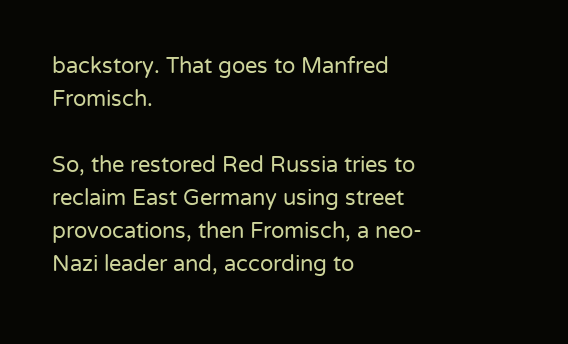backstory. That goes to Manfred Fromisch.

So, the restored Red Russia tries to reclaim East Germany using street provocations, then Fromisch, a neo-Nazi leader and, according to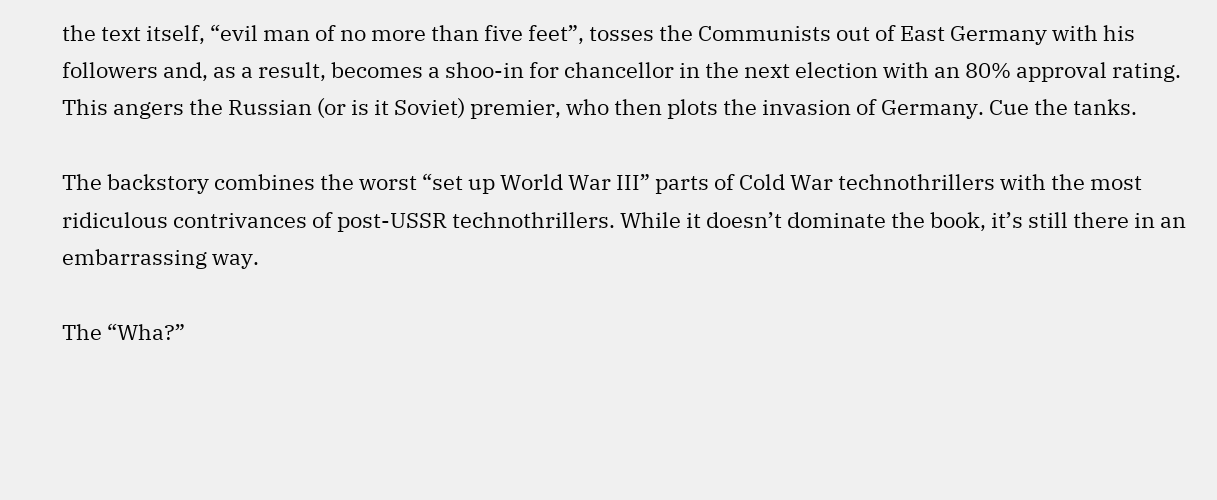the text itself, “evil man of no more than five feet”, tosses the Communists out of East Germany with his followers and, as a result, becomes a shoo-in for chancellor in the next election with an 80% approval rating. This angers the Russian (or is it Soviet) premier, who then plots the invasion of Germany. Cue the tanks.

The backstory combines the worst “set up World War III” parts of Cold War technothrillers with the most ridiculous contrivances of post-USSR technothrillers. While it doesn’t dominate the book, it’s still there in an embarrassing way.

The “Wha?”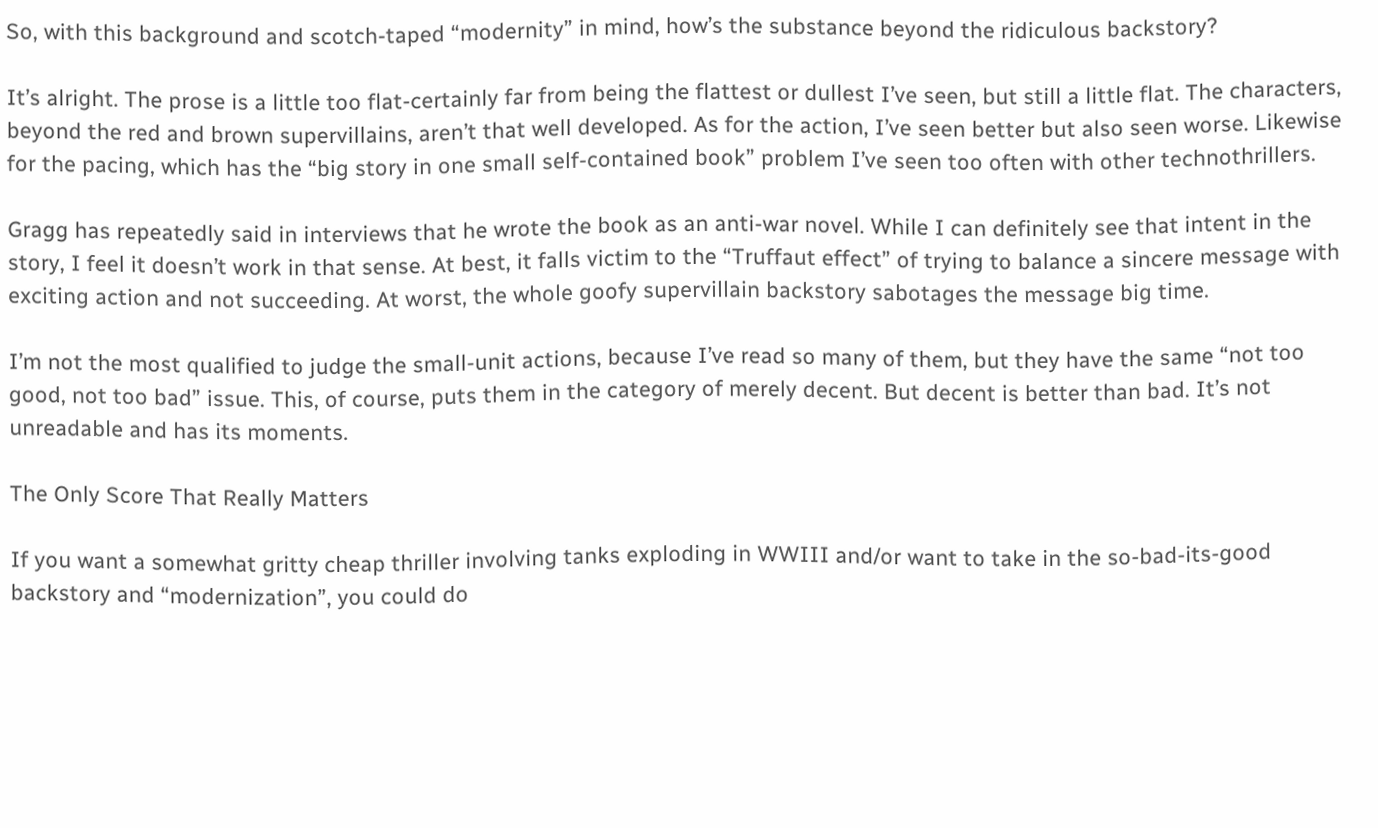So, with this background and scotch-taped “modernity” in mind, how’s the substance beyond the ridiculous backstory?

It’s alright. The prose is a little too flat-certainly far from being the flattest or dullest I’ve seen, but still a little flat. The characters, beyond the red and brown supervillains, aren’t that well developed. As for the action, I’ve seen better but also seen worse. Likewise for the pacing, which has the “big story in one small self-contained book” problem I’ve seen too often with other technothrillers.

Gragg has repeatedly said in interviews that he wrote the book as an anti-war novel. While I can definitely see that intent in the story, I feel it doesn’t work in that sense. At best, it falls victim to the “Truffaut effect” of trying to balance a sincere message with exciting action and not succeeding. At worst, the whole goofy supervillain backstory sabotages the message big time.

I’m not the most qualified to judge the small-unit actions, because I’ve read so many of them, but they have the same “not too good, not too bad” issue. This, of course, puts them in the category of merely decent. But decent is better than bad. It’s not unreadable and has its moments.

The Only Score That Really Matters

If you want a somewhat gritty cheap thriller involving tanks exploding in WWIII and/or want to take in the so-bad-its-good backstory and “modernization”, you could do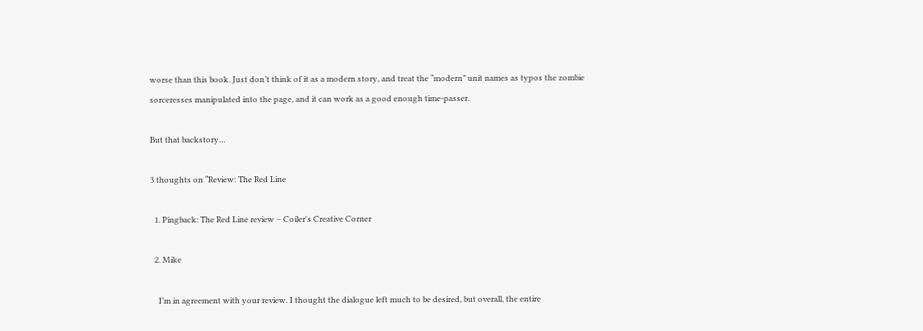worse than this book. Just don’t think of it as a modern story, and treat the “modern” unit names as typos the zombie sorceresses manipulated into the page, and it can work as a good enough time-passer.

But that backstory…

3 thoughts on “Review: The Red Line

  1. Pingback: The Red Line review – Coiler's Creative Corner

  2. Mike

    I’m in agreement with your review. I thought the dialogue left much to be desired, but overall, the entire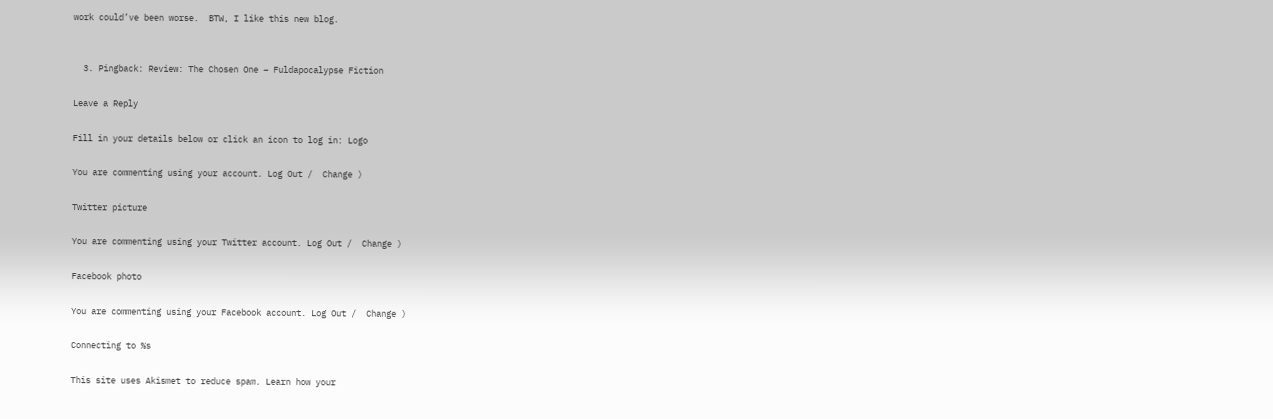work could’ve been worse.  BTW, I like this new blog.


  3. Pingback: Review: The Chosen One – Fuldapocalypse Fiction

Leave a Reply

Fill in your details below or click an icon to log in: Logo

You are commenting using your account. Log Out /  Change )

Twitter picture

You are commenting using your Twitter account. Log Out /  Change )

Facebook photo

You are commenting using your Facebook account. Log Out /  Change )

Connecting to %s

This site uses Akismet to reduce spam. Learn how your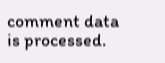comment data is processed.